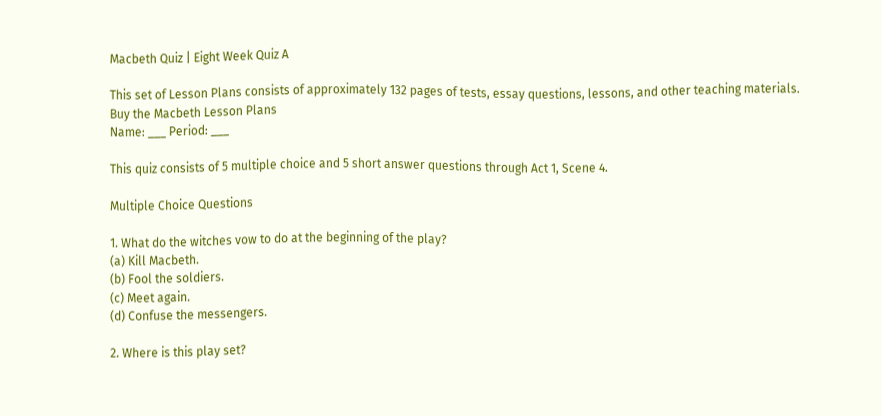Macbeth Quiz | Eight Week Quiz A

This set of Lesson Plans consists of approximately 132 pages of tests, essay questions, lessons, and other teaching materials.
Buy the Macbeth Lesson Plans
Name: ___ Period: ___

This quiz consists of 5 multiple choice and 5 short answer questions through Act 1, Scene 4.

Multiple Choice Questions

1. What do the witches vow to do at the beginning of the play?
(a) Kill Macbeth.
(b) Fool the soldiers.
(c) Meet again.
(d) Confuse the messengers.

2. Where is this play set?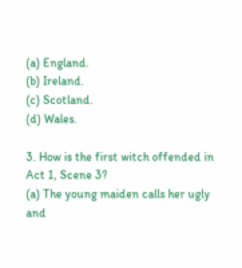(a) England.
(b) Ireland.
(c) Scotland.
(d) Wales.

3. How is the first witch offended in Act 1, Scene 3?
(a) The young maiden calls her ugly and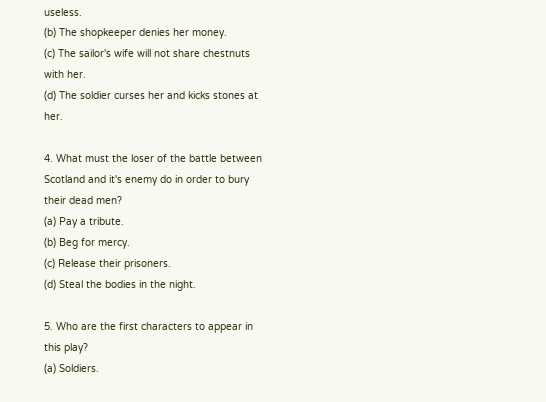useless.
(b) The shopkeeper denies her money.
(c) The sailor's wife will not share chestnuts with her.
(d) The soldier curses her and kicks stones at her.

4. What must the loser of the battle between Scotland and it's enemy do in order to bury their dead men?
(a) Pay a tribute.
(b) Beg for mercy.
(c) Release their prisoners.
(d) Steal the bodies in the night.

5. Who are the first characters to appear in this play?
(a) Soldiers.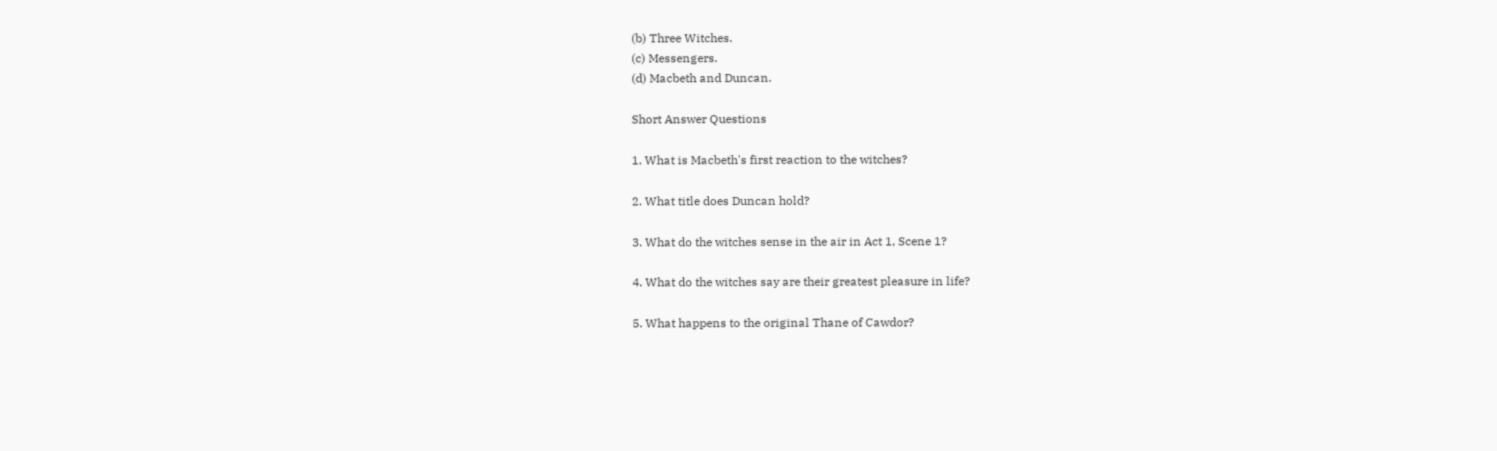(b) Three Witches.
(c) Messengers.
(d) Macbeth and Duncan.

Short Answer Questions

1. What is Macbeth's first reaction to the witches?

2. What title does Duncan hold?

3. What do the witches sense in the air in Act 1, Scene 1?

4. What do the witches say are their greatest pleasure in life?

5. What happens to the original Thane of Cawdor?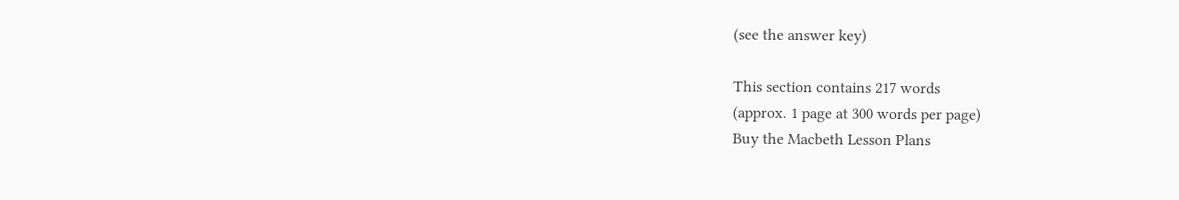(see the answer key)

This section contains 217 words
(approx. 1 page at 300 words per page)
Buy the Macbeth Lesson Plans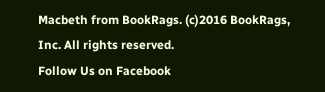Macbeth from BookRags. (c)2016 BookRags, Inc. All rights reserved.
Follow Us on Facebook